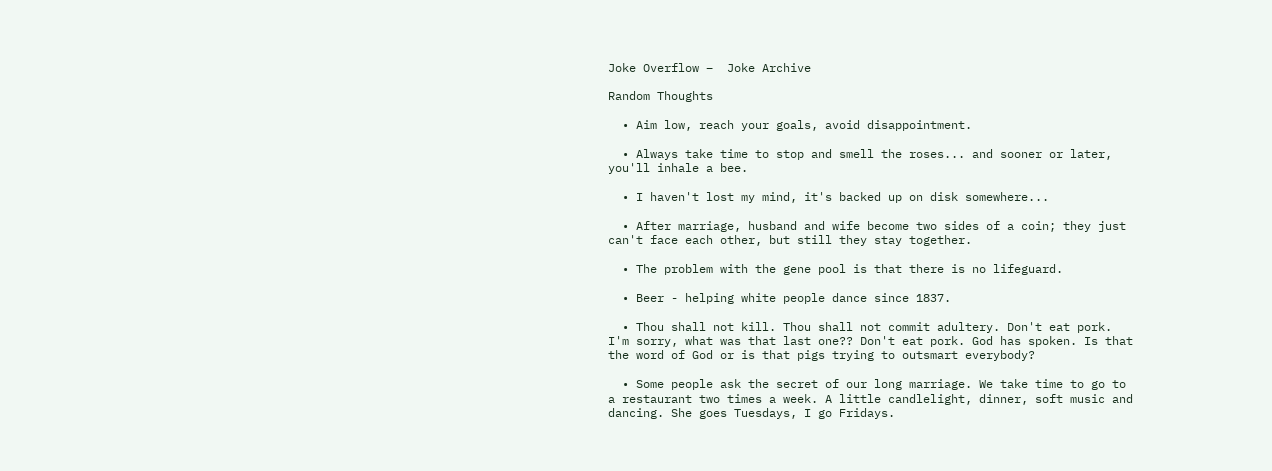Joke Overflow –  Joke Archive

Random Thoughts

  • Aim low, reach your goals, avoid disappointment.

  • Always take time to stop and smell the roses... and sooner or later, you'll inhale a bee.

  • I haven't lost my mind, it's backed up on disk somewhere...

  • After marriage, husband and wife become two sides of a coin; they just can't face each other, but still they stay together.

  • The problem with the gene pool is that there is no lifeguard.

  • Beer - helping white people dance since 1837.

  • Thou shall not kill. Thou shall not commit adultery. Don't eat pork. I'm sorry, what was that last one?? Don't eat pork. God has spoken. Is that the word of God or is that pigs trying to outsmart everybody?

  • Some people ask the secret of our long marriage. We take time to go to a restaurant two times a week. A little candlelight, dinner, soft music and dancing. She goes Tuesdays, I go Fridays.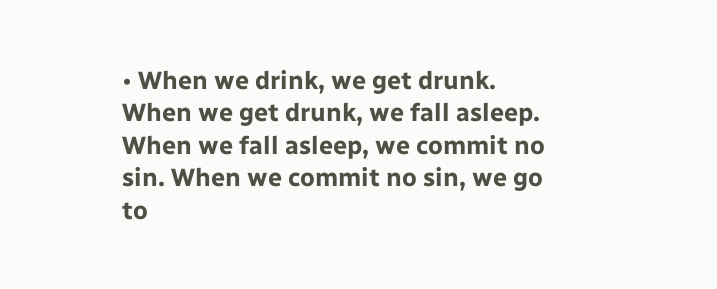• When we drink, we get drunk. When we get drunk, we fall asleep. When we fall asleep, we commit no sin. When we commit no sin, we go to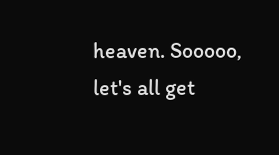heaven. Sooooo, let's all get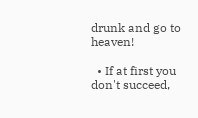drunk and go to heaven!

  • If at first you don't succeed,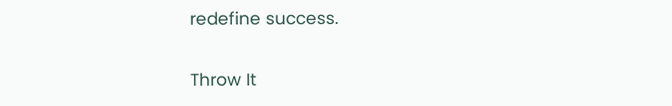redefine success.

Throw It